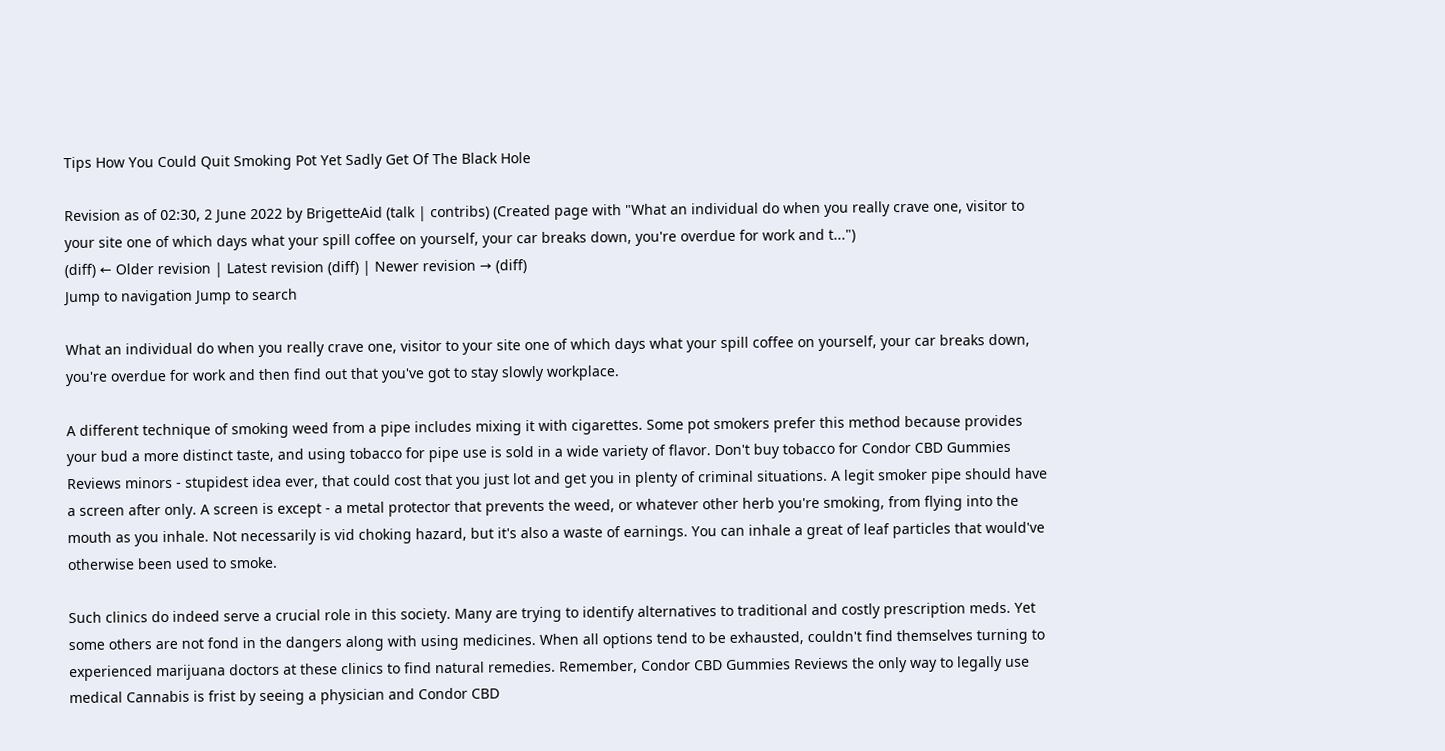Tips How You Could Quit Smoking Pot Yet Sadly Get Of The Black Hole

Revision as of 02:30, 2 June 2022 by BrigetteAid (talk | contribs) (Created page with "What an individual do when you really crave one, visitor to your site one of which days what your spill coffee on yourself, your car breaks down, you're overdue for work and t...")
(diff) ← Older revision | Latest revision (diff) | Newer revision → (diff)
Jump to navigation Jump to search

What an individual do when you really crave one, visitor to your site one of which days what your spill coffee on yourself, your car breaks down, you're overdue for work and then find out that you've got to stay slowly workplace.

A different technique of smoking weed from a pipe includes mixing it with cigarettes. Some pot smokers prefer this method because provides your bud a more distinct taste, and using tobacco for pipe use is sold in a wide variety of flavor. Don't buy tobacco for Condor CBD Gummies Reviews minors - stupidest idea ever, that could cost that you just lot and get you in plenty of criminal situations. A legit smoker pipe should have a screen after only. A screen is except - a metal protector that prevents the weed, or whatever other herb you're smoking, from flying into the mouth as you inhale. Not necessarily is vid choking hazard, but it's also a waste of earnings. You can inhale a great of leaf particles that would've otherwise been used to smoke.

Such clinics do indeed serve a crucial role in this society. Many are trying to identify alternatives to traditional and costly prescription meds. Yet some others are not fond in the dangers along with using medicines. When all options tend to be exhausted, couldn't find themselves turning to experienced marijuana doctors at these clinics to find natural remedies. Remember, Condor CBD Gummies Reviews the only way to legally use medical Cannabis is frist by seeing a physician and Condor CBD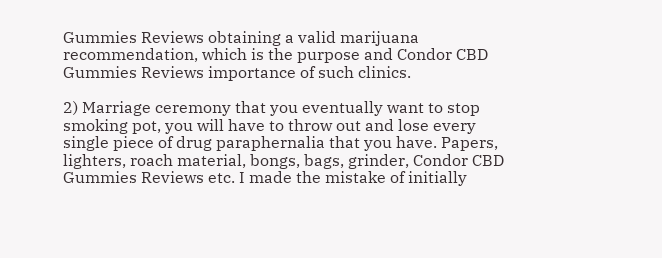Gummies Reviews obtaining a valid marijuana recommendation, which is the purpose and Condor CBD Gummies Reviews importance of such clinics.

2) Marriage ceremony that you eventually want to stop smoking pot, you will have to throw out and lose every single piece of drug paraphernalia that you have. Papers, lighters, roach material, bongs, bags, grinder, Condor CBD Gummies Reviews etc. I made the mistake of initially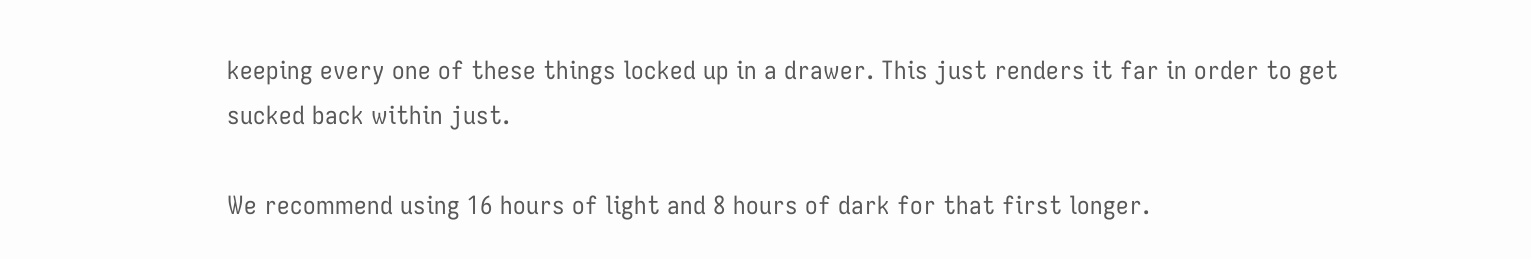keeping every one of these things locked up in a drawer. This just renders it far in order to get sucked back within just.

We recommend using 16 hours of light and 8 hours of dark for that first longer.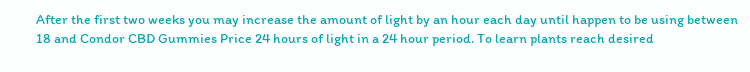After the first two weeks you may increase the amount of light by an hour each day until happen to be using between 18 and Condor CBD Gummies Price 24 hours of light in a 24 hour period. To learn plants reach desired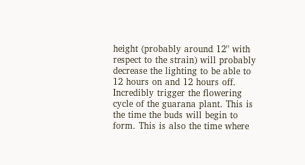height (probably around 12" with respect to the strain) will probably decrease the lighting to be able to 12 hours on and 12 hours off. Incredibly trigger the flowering cycle of the guarana plant. This is the time the buds will begin to form. This is also the time where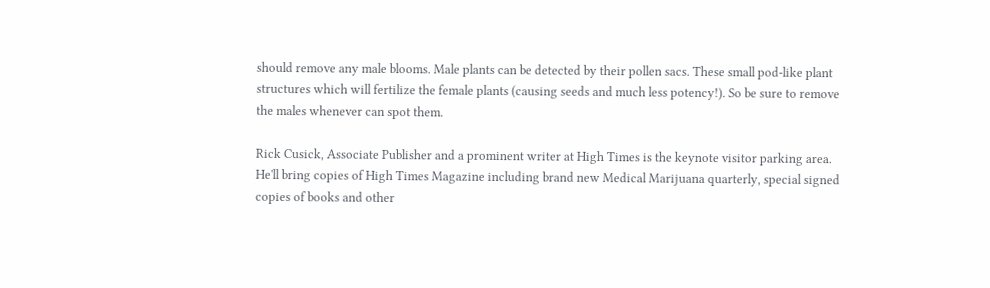should remove any male blooms. Male plants can be detected by their pollen sacs. These small pod-like plant structures which will fertilize the female plants (causing seeds and much less potency!). So be sure to remove the males whenever can spot them.

Rick Cusick, Associate Publisher and a prominent writer at High Times is the keynote visitor parking area. He'll bring copies of High Times Magazine including brand new Medical Marijuana quarterly, special signed copies of books and other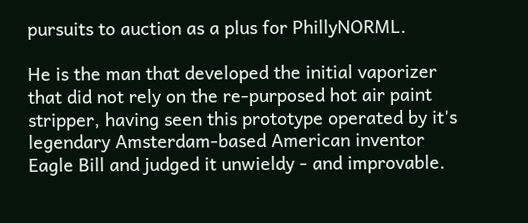pursuits to auction as a plus for PhillyNORML.

He is the man that developed the initial vaporizer that did not rely on the re-purposed hot air paint stripper, having seen this prototype operated by it's legendary Amsterdam-based American inventor Eagle Bill and judged it unwieldy - and improvable.